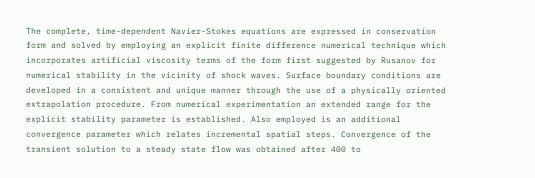The complete, time-dependent Navier-Stokes equations are expressed in conservation form and solved by employing an explicit finite difference numerical technique which incorporates artificial viscosity terms of the form first suggested by Rusanov for numerical stability in the vicinity of shock waves. Surface boundary conditions are developed in a consistent and unique manner through the use of a physically oriented extrapolation procedure. From numerical experimentation an extended range for the explicit stability parameter is established. Also employed is an additional convergence parameter which relates incremental spatial steps. Convergence of the transient solution to a steady state flow was obtained after 400 to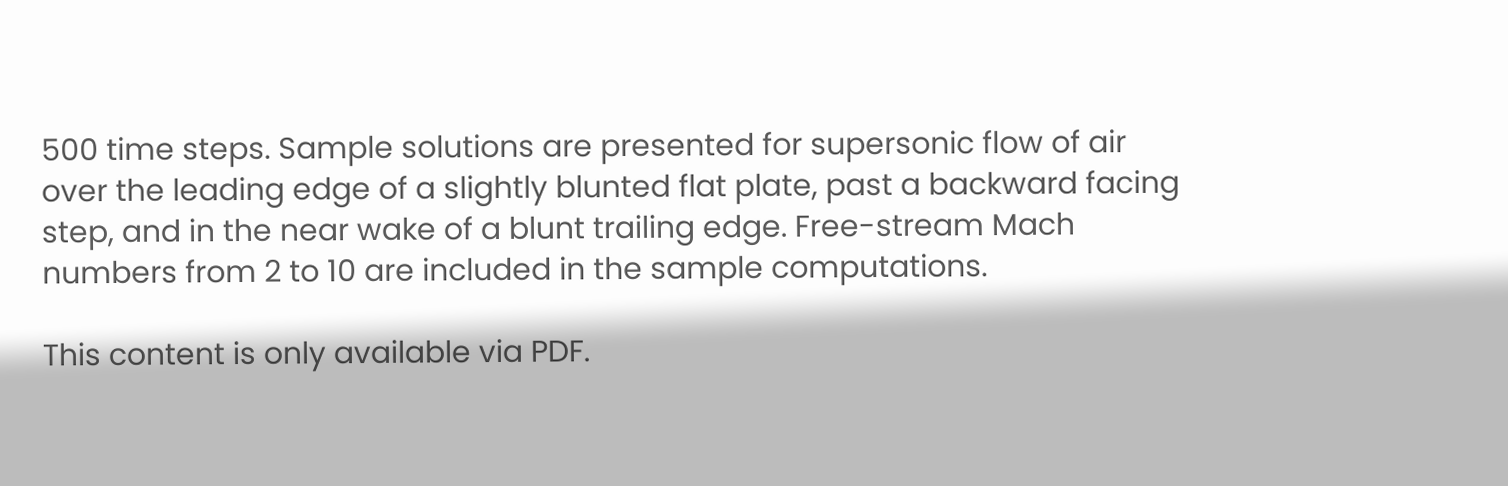500 time steps. Sample solutions are presented for supersonic flow of air over the leading edge of a slightly blunted flat plate, past a backward facing step, and in the near wake of a blunt trailing edge. Free-stream Mach numbers from 2 to 10 are included in the sample computations.

This content is only available via PDF.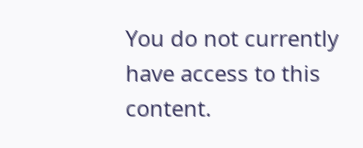You do not currently have access to this content.